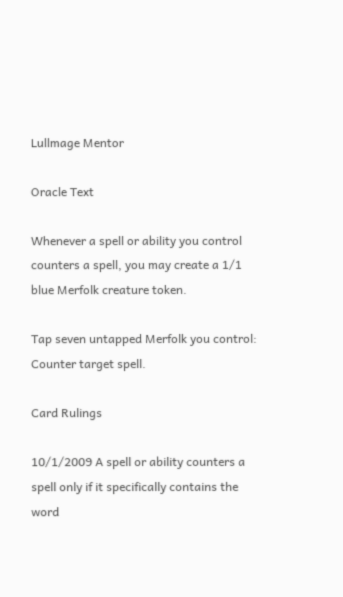Lullmage Mentor

Oracle Text

Whenever a spell or ability you control counters a spell, you may create a 1/1 blue Merfolk creature token.

Tap seven untapped Merfolk you control: Counter target spell.

Card Rulings

10/1/2009 A spell or ability counters a spell only if it specifically contains the word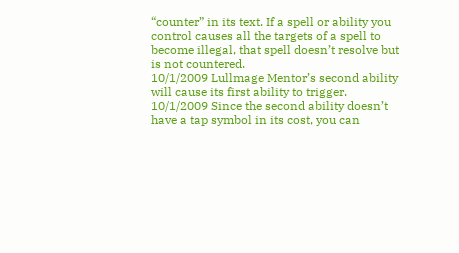“counter” in its text. If a spell or ability you control causes all the targets of a spell to become illegal, that spell doesn’t resolve but is not countered.
10/1/2009 Lullmage Mentor’s second ability will cause its first ability to trigger.
10/1/2009 Since the second ability doesn’t have a tap symbol in its cost, you can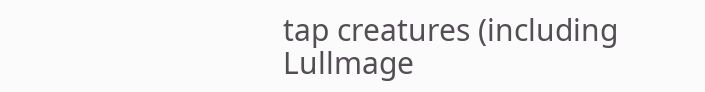tap creatures (including Lullmage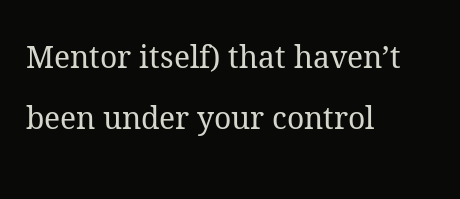Mentor itself) that haven’t been under your control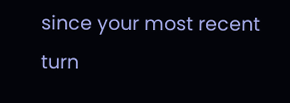since your most recent turn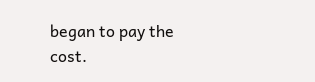began to pay the cost.